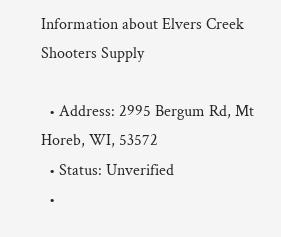Information about Elvers Creek Shooters Supply

  • Address: 2995 Bergum Rd, Mt Horeb, WI, 53572
  • Status: Unverified
  •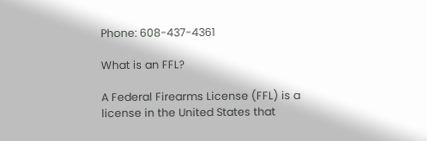Phone: 608-437-4361

What is an FFL?

A Federal Firearms License (FFL) is a license in the United States that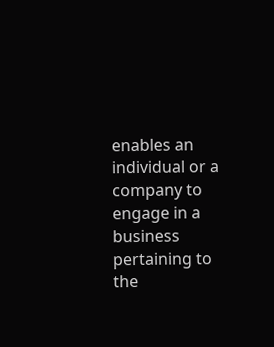enables an individual or a company to engage in a business pertaining to the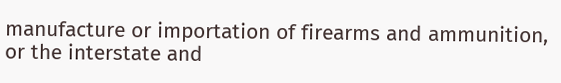manufacture or importation of firearms and ammunition, or the interstate and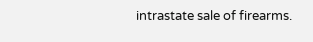intrastate sale of firearms.